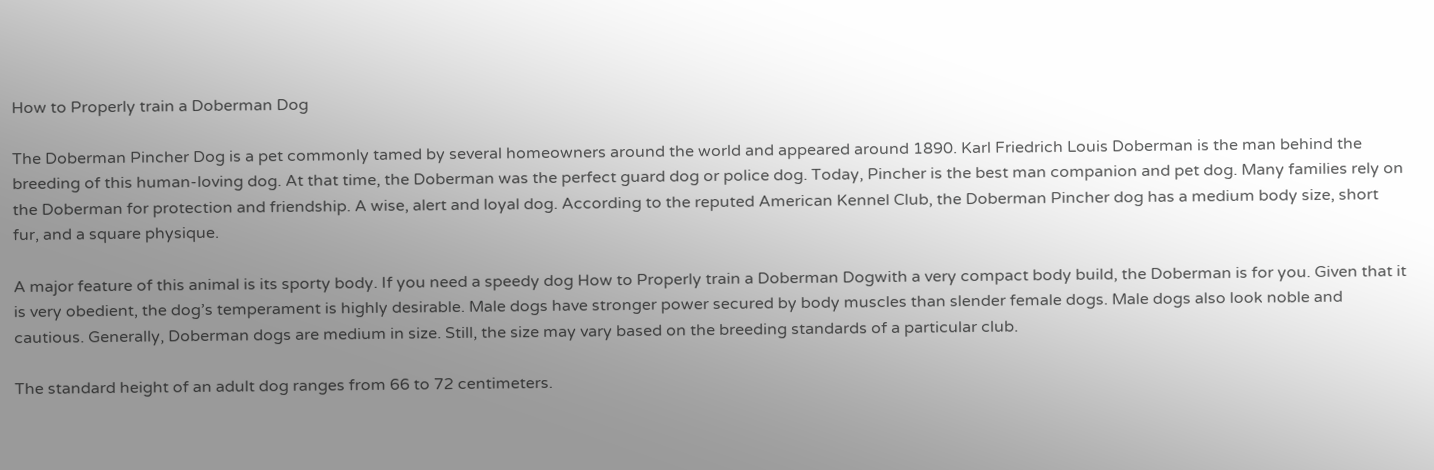How to Properly train a Doberman Dog

The Doberman Pincher Dog is a pet commonly tamed by several homeowners around the world and appeared around 1890. Karl Friedrich Louis Doberman is the man behind the breeding of this human-loving dog. At that time, the Doberman was the perfect guard dog or police dog. Today, Pincher is the best man companion and pet dog. Many families rely on the Doberman for protection and friendship. A wise, alert and loyal dog. According to the reputed American Kennel Club, the Doberman Pincher dog has a medium body size, short fur, and a square physique.

A major feature of this animal is its sporty body. If you need a speedy dog How to Properly train a Doberman Dogwith a very compact body build, the Doberman is for you. Given that it is very obedient, the dog’s temperament is highly desirable. Male dogs have stronger power secured by body muscles than slender female dogs. Male dogs also look noble and cautious. Generally, Doberman dogs are medium in size. Still, the size may vary based on the breeding standards of a particular club.

The standard height of an adult dog ranges from 66 to 72 centimeters.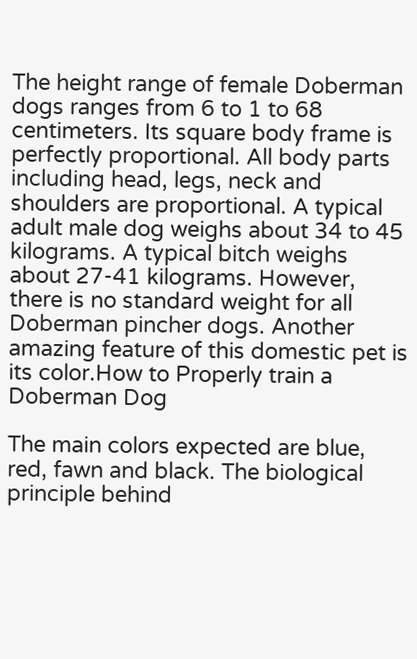The height range of female Doberman dogs ranges from 6 to 1 to 68 centimeters. Its square body frame is perfectly proportional. All body parts including head, legs, neck and shoulders are proportional. A typical adult male dog weighs about 34 to 45 kilograms. A typical bitch weighs about 27-41 kilograms. However, there is no standard weight for all Doberman pincher dogs. Another amazing feature of this domestic pet is its color.How to Properly train a Doberman Dog

The main colors expected are blue, red, fawn and black. The biological principle behind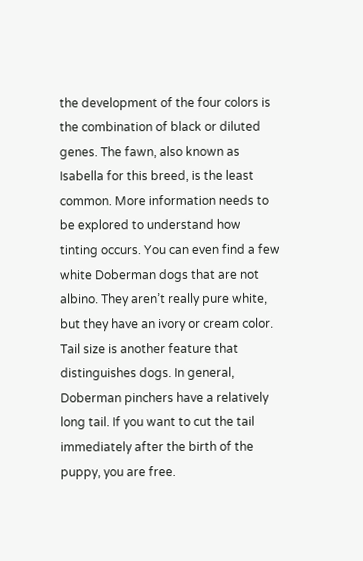the development of the four colors is the combination of black or diluted genes. The fawn, also known as Isabella for this breed, is the least common. More information needs to be explored to understand how tinting occurs. You can even find a few white Doberman dogs that are not albino. They aren’t really pure white, but they have an ivory or cream color. Tail size is another feature that distinguishes dogs. In general, Doberman pinchers have a relatively long tail. If you want to cut the tail immediately after the birth of the puppy, you are free.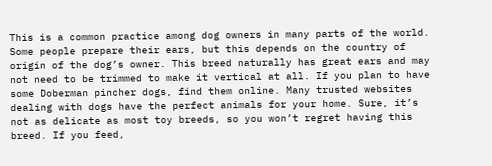This is a common practice among dog owners in many parts of the world. Some people prepare their ears, but this depends on the country of origin of the dog’s owner. This breed naturally has great ears and may not need to be trimmed to make it vertical at all. If you plan to have some Doberman pincher dogs, find them online. Many trusted websites dealing with dogs have the perfect animals for your home. Sure, it’s not as delicate as most toy breeds, so you won’t regret having this breed. If you feed,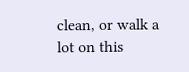clean, or walk a lot on this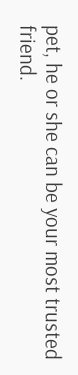pet, he or she can be your most trusted friend.